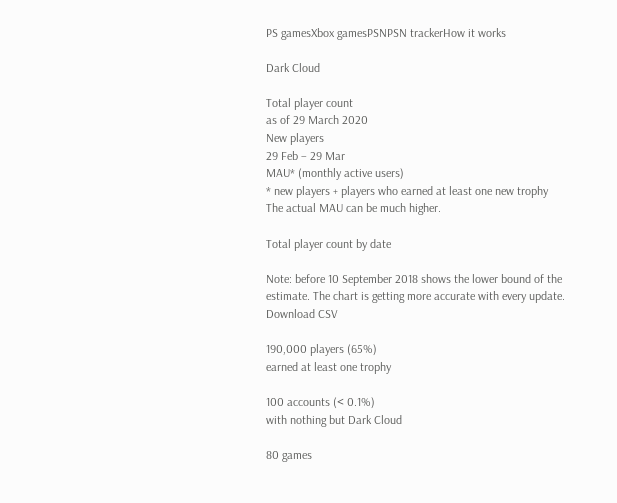PS gamesXbox gamesPSNPSN trackerHow it works

Dark Cloud

Total player count
as of 29 March 2020
New players
29 Feb – 29 Mar
MAU* (monthly active users)
* new players + players who earned at least one new trophy
The actual MAU can be much higher.

Total player count by date

Note: before 10 September 2018 shows the lower bound of the estimate. The chart is getting more accurate with every update.
Download CSV

190,000 players (65%)
earned at least one trophy

100 accounts (< 0.1%)
with nothing but Dark Cloud

80 games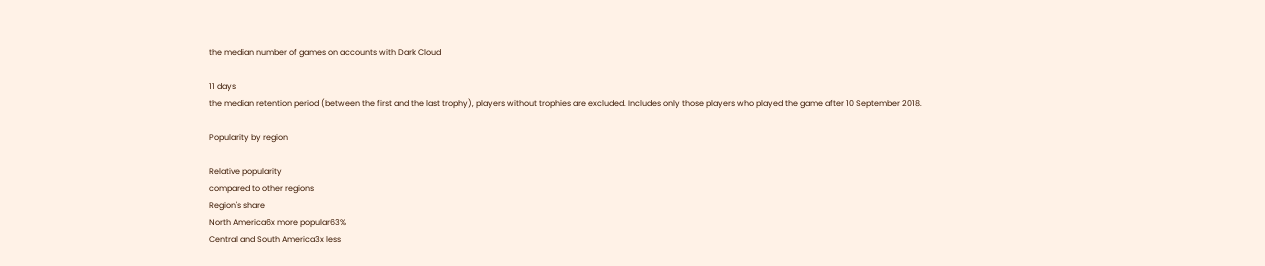the median number of games on accounts with Dark Cloud

11 days
the median retention period (between the first and the last trophy), players without trophies are excluded. Includes only those players who played the game after 10 September 2018.

Popularity by region

Relative popularity
compared to other regions
Region's share
North America6x more popular63%
Central and South America3x less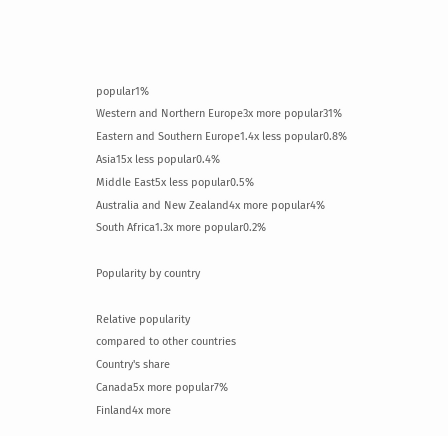popular1%
Western and Northern Europe3x more popular31%
Eastern and Southern Europe1.4x less popular0.8%
Asia15x less popular0.4%
Middle East5x less popular0.5%
Australia and New Zealand4x more popular4%
South Africa1.3x more popular0.2%

Popularity by country

Relative popularity
compared to other countries
Country's share
Canada5x more popular7%
Finland4x more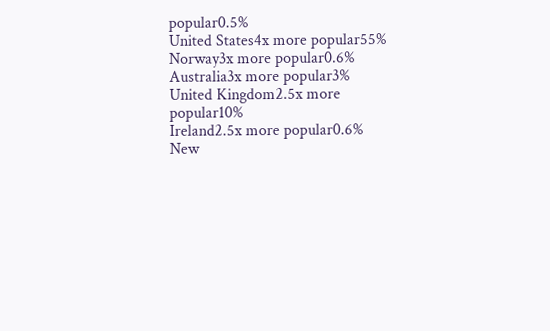popular0.5%
United States4x more popular55%
Norway3x more popular0.6%
Australia3x more popular3%
United Kingdom2.5x more popular10%
Ireland2.5x more popular0.6%
New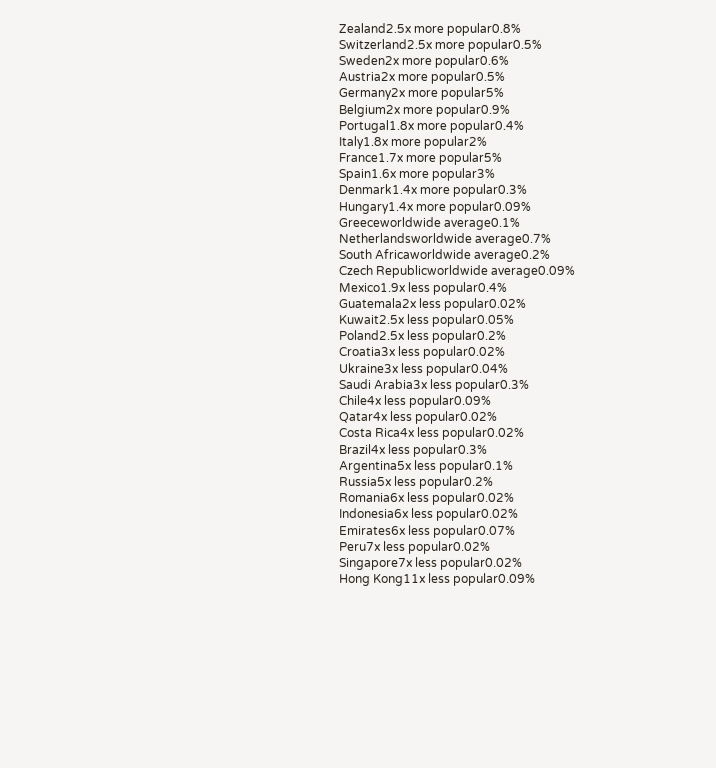Zealand2.5x more popular0.8%
Switzerland2.5x more popular0.5%
Sweden2x more popular0.6%
Austria2x more popular0.5%
Germany2x more popular5%
Belgium2x more popular0.9%
Portugal1.8x more popular0.4%
Italy1.8x more popular2%
France1.7x more popular5%
Spain1.6x more popular3%
Denmark1.4x more popular0.3%
Hungary1.4x more popular0.09%
Greeceworldwide average0.1%
Netherlandsworldwide average0.7%
South Africaworldwide average0.2%
Czech Republicworldwide average0.09%
Mexico1.9x less popular0.4%
Guatemala2x less popular0.02%
Kuwait2.5x less popular0.05%
Poland2.5x less popular0.2%
Croatia3x less popular0.02%
Ukraine3x less popular0.04%
Saudi Arabia3x less popular0.3%
Chile4x less popular0.09%
Qatar4x less popular0.02%
Costa Rica4x less popular0.02%
Brazil4x less popular0.3%
Argentina5x less popular0.1%
Russia5x less popular0.2%
Romania6x less popular0.02%
Indonesia6x less popular0.02%
Emirates6x less popular0.07%
Peru7x less popular0.02%
Singapore7x less popular0.02%
Hong Kong11x less popular0.09%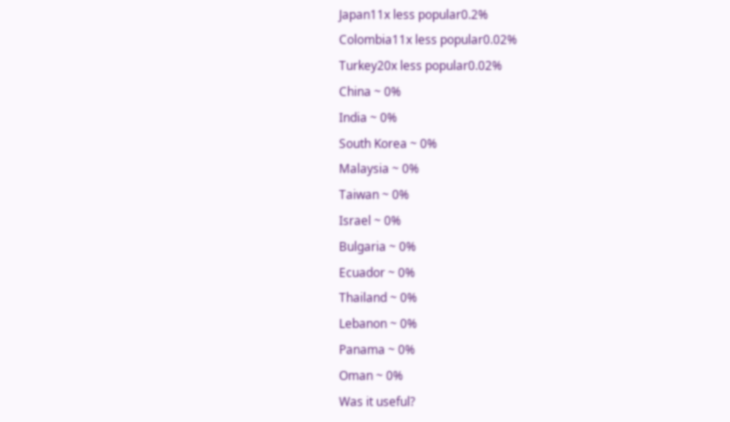Japan11x less popular0.2%
Colombia11x less popular0.02%
Turkey20x less popular0.02%
China ~ 0%
India ~ 0%
South Korea ~ 0%
Malaysia ~ 0%
Taiwan ~ 0%
Israel ~ 0%
Bulgaria ~ 0%
Ecuador ~ 0%
Thailand ~ 0%
Lebanon ~ 0%
Panama ~ 0%
Oman ~ 0%
Was it useful?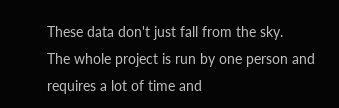These data don't just fall from the sky.
The whole project is run by one person and requires a lot of time and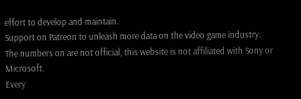effort to develop and maintain.
Support on Patreon to unleash more data on the video game industry.
The numbers on are not official, this website is not affiliated with Sony or Microsoft.
Every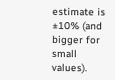estimate is ±10% (and bigger for small values).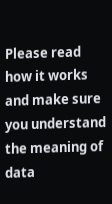Please read how it works and make sure you understand the meaning of data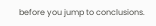before you jump to conclusions.